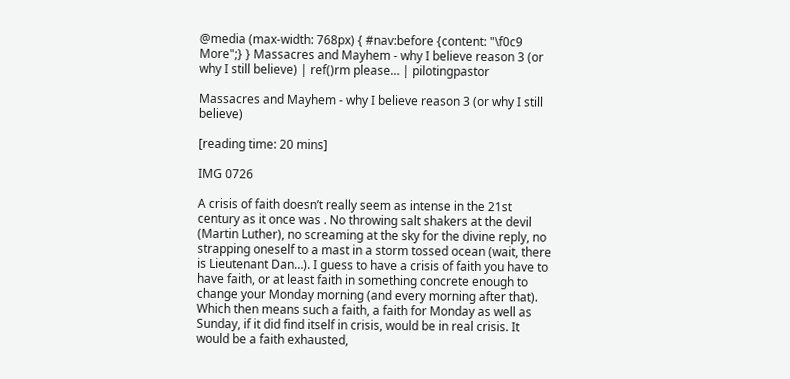@media (max-width: 768px) { #nav:before {content: "\f0c9 More";} } Massacres and Mayhem - why I believe reason 3 (or why I still believe) | ref()rm please… | pilotingpastor

Massacres and Mayhem - why I believe reason 3 (or why I still believe)

[reading time: 20 mins]

IMG 0726

A crisis of faith doesn’t really seem as intense in the 21st century as it once was . No throwing salt shakers at the devil (Martin Luther), no screaming at the sky for the divine reply, no strapping oneself to a mast in a storm tossed ocean (wait, there is Lieutenant Dan…). I guess to have a crisis of faith you have to have faith, or at least faith in something concrete enough to change your Monday morning (and every morning after that). Which then means such a faith, a faith for Monday as well as Sunday, if it did find itself in crisis, would be in real crisis. It would be a faith exhausted,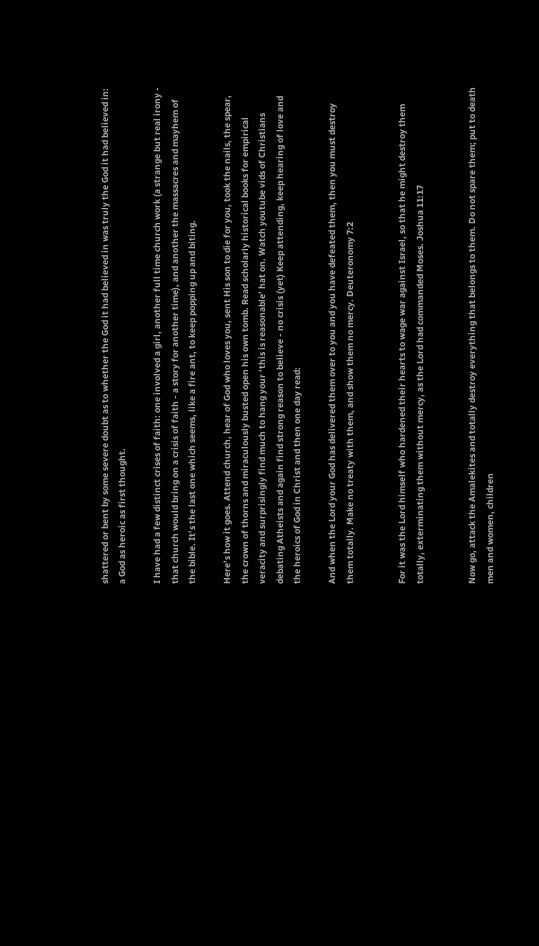shattered or bent by some severe doubt as to whether the God it had believed in was truly the God it had believed in: a God as heroic as first thought.

I have had a few distinct crises of faith: one involved a girl, another full time church work (a strange but real irony - that church would bring on a crisis of faith - a story for another time), and another the massacres and mayhem of the bible. It’s the last one which seems, like a fire ant, to keep popping up and biting.

Here’s how it goes. Attend church, hear of God who loves you, sent His son to die for you, took the nails, the spear, the crown of thorns and miraculously busted open his own tomb. Read scholarly historical books for empirical veracity and surprisingly find much to hang your ‘this is reasonable’ hat on. Watch youtube vids of Christians debating Atheists and again find strong reason to believe - no crisis (yet) Keep attending, keep hearing of love and the heroics of God in Christ and then one day read:

And when the Lord your God has delivered them over to you and you have defeated them, then you must destroy them totally. Make no treaty with them, and show them no mercy. Deuteronomy 7:2


For it was the Lord himself who hardened their hearts to wage war against Israel, so that he might destroy them totally, exterminating them without mercy, as the Lord had commanded Moses. Joshua 11:17


Now go, attack the Amalekites and totally destroy everything that belongs to them. Do not spare them; put to death men and women, children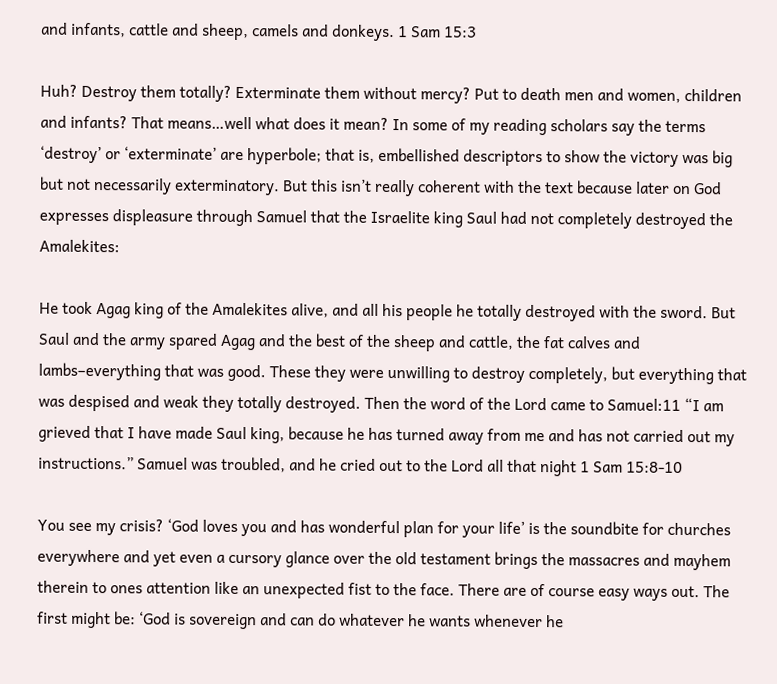and infants, cattle and sheep, camels and donkeys. 1 Sam 15:3

Huh? Destroy them totally? Exterminate them without mercy? Put to death men and women, children and infants? That means…well what does it mean? In some of my reading scholars say the terms ‘destroy’ or ‘exterminate’ are hyperbole; that is, embellished descriptors to show the victory was big but not necessarily exterminatory. But this isn’t really coherent with the text because later on God expresses displeasure through Samuel that the Israelite king Saul had not completely destroyed the Amalekites:

He took Agag king of the Amalekites alive, and all his people he totally destroyed with the sword. But Saul and the army spared Agag and the best of the sheep and cattle, the fat calves and lambs–everything that was good. These they were unwilling to destroy completely, but everything that was despised and weak they totally destroyed. Then the word of the Lord came to Samuel:11 “I am grieved that I have made Saul king, because he has turned away from me and has not carried out my instructions.” Samuel was troubled, and he cried out to the Lord all that night 1 Sam 15:8-10

You see my crisis? ‘God loves you and has wonderful plan for your life’ is the soundbite for churches everywhere and yet even a cursory glance over the old testament brings the massacres and mayhem therein to ones attention like an unexpected fist to the face. There are of course easy ways out. The first might be: ‘God is sovereign and can do whatever he wants whenever he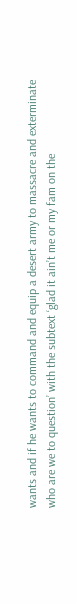wants and if he wants to command and equip a desert army to massacre and exterminate who are we to question’ with the subtext ‘glad it ain’t me or my fam on the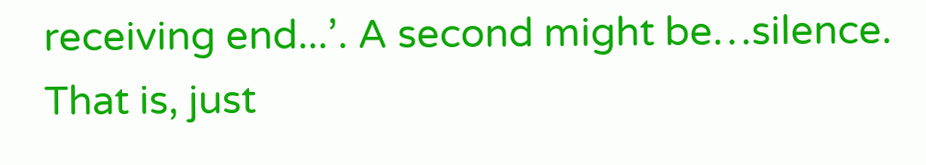receiving end...’. A second might be…silence. That is, just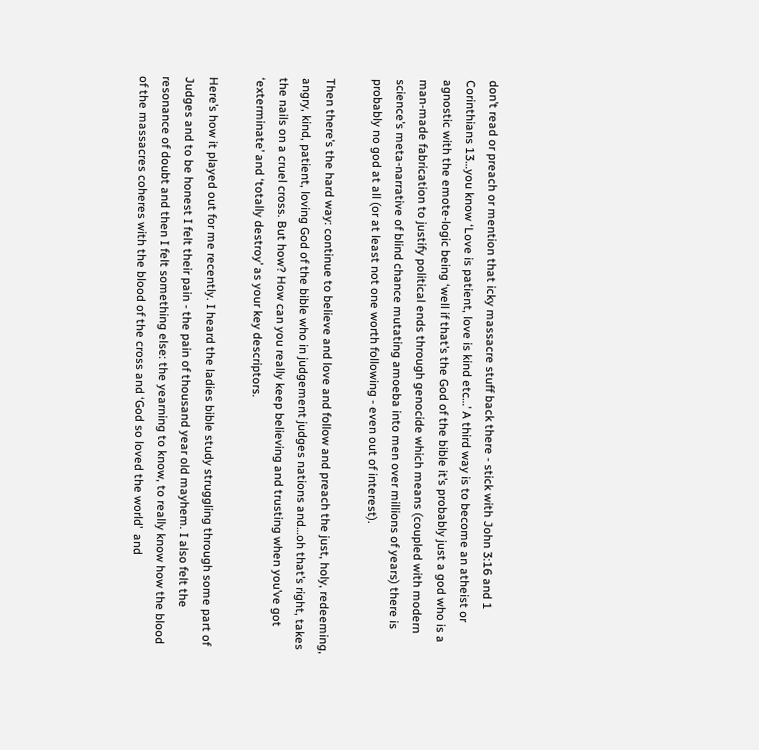don’t read or preach or mention that icky massacre stuff back there - stick with John 3:16 and 1 Corinthians 13…you know ‘Love is patient, love is kind etc…’ A third way is to become an atheist or agnostic with the emote-logic being ‘well if that’s the God of the bible it’s probably just a god who is a man-made fabrication to justify political ends through genocide which means (coupled with modern science’s meta-narrative of blind chance mutating amoeba into men over millions of years) there is probably no god at all (or at least not one worth following - even out of interest).

Then there’s the hard way: continue to believe and love and follow and preach the just, holy, redeeming, angry, kind, patient, loving God of the bible who in judgement judges nations and…oh that’s right, takes the nails on a cruel cross. But how? How can you really keep believing and trusting when you’ve got ‘exterminate’ and ‘totally destroy’ as your key descriptors.

Here’s how it played out for me recently. I heard the ladies bible study struggling through some part of Judges and to be honest I felt their pain - the pain of thousand year old mayhem. I also felt the resonance of doubt and then I felt something else: the yearning to know, to really know how the blood of the massacres coheres with the blood of the cross and ‘God so loved the world’  and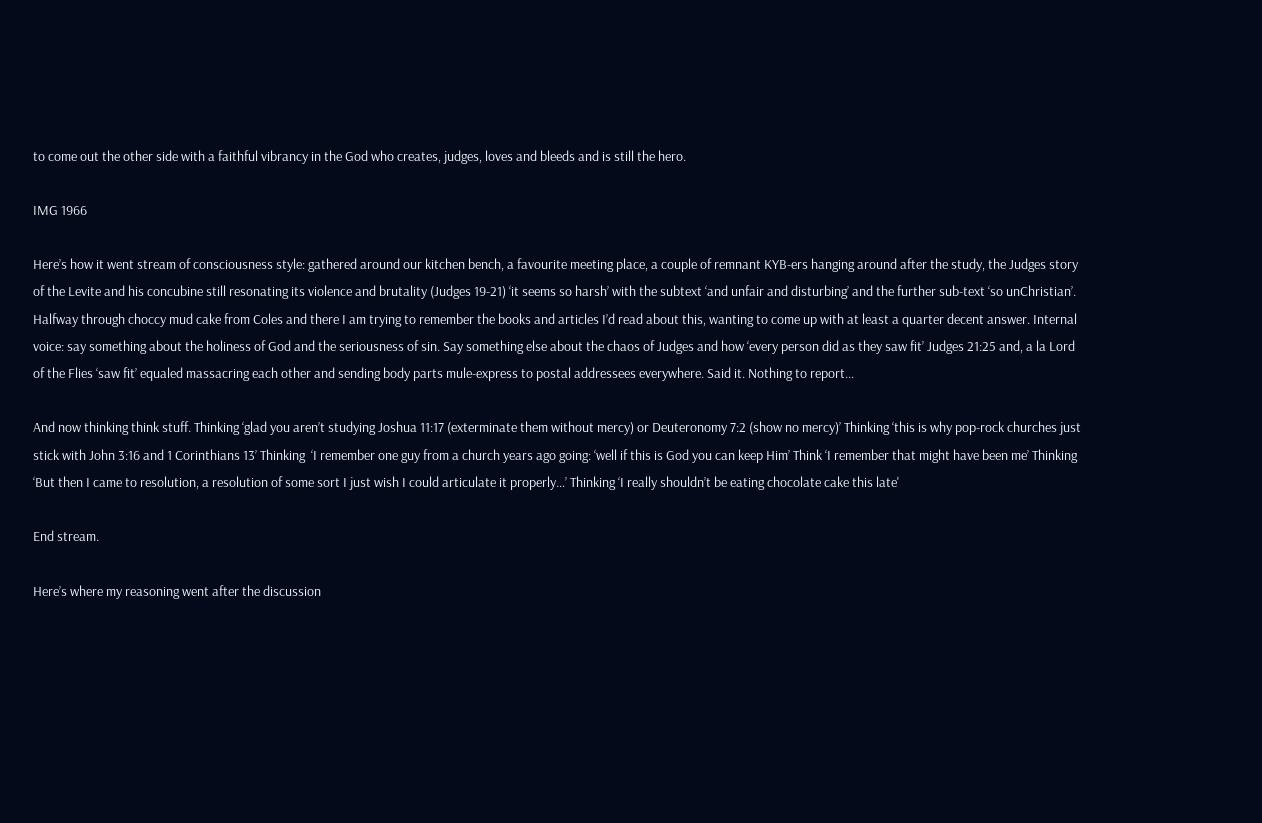to come out the other side with a faithful vibrancy in the God who creates, judges, loves and bleeds and is still the hero.

IMG 1966

Here’s how it went stream of consciousness style: gathered around our kitchen bench, a favourite meeting place, a couple of remnant KYB-ers hanging around after the study, the Judges story of the Levite and his concubine still resonating its violence and brutality (Judges 19-21) ‘it seems so harsh’ with the subtext ‘and unfair and disturbing’ and the further sub-text ‘so unChristian’. Halfway through choccy mud cake from Coles and there I am trying to remember the books and articles I’d read about this, wanting to come up with at least a quarter decent answer. Internal voice: say something about the holiness of God and the seriousness of sin. Say something else about the chaos of Judges and how ‘every person did as they saw fit’ Judges 21:25 and, a la Lord of the Flies ‘saw fit’ equaled massacring each other and sending body parts mule-express to postal addressees everywhere. Said it. Nothing to report...

And now thinking think stuff. Thinking ‘glad you aren’t studying Joshua 11:17 (exterminate them without mercy) or Deuteronomy 7:2 (show no mercy)’ Thinking ‘this is why pop-rock churches just stick with John 3:16 and 1 Corinthians 13’ Thinking  ‘I remember one guy from a church years ago going: ‘well if this is God you can keep Him’ Think ‘I remember that might have been me’ Thinking ‘But then I came to resolution, a resolution of some sort I just wish I could articulate it properly…’ Thinking ‘I really shouldn’t be eating chocolate cake this late'

End stream.

Here’s where my reasoning went after the discussion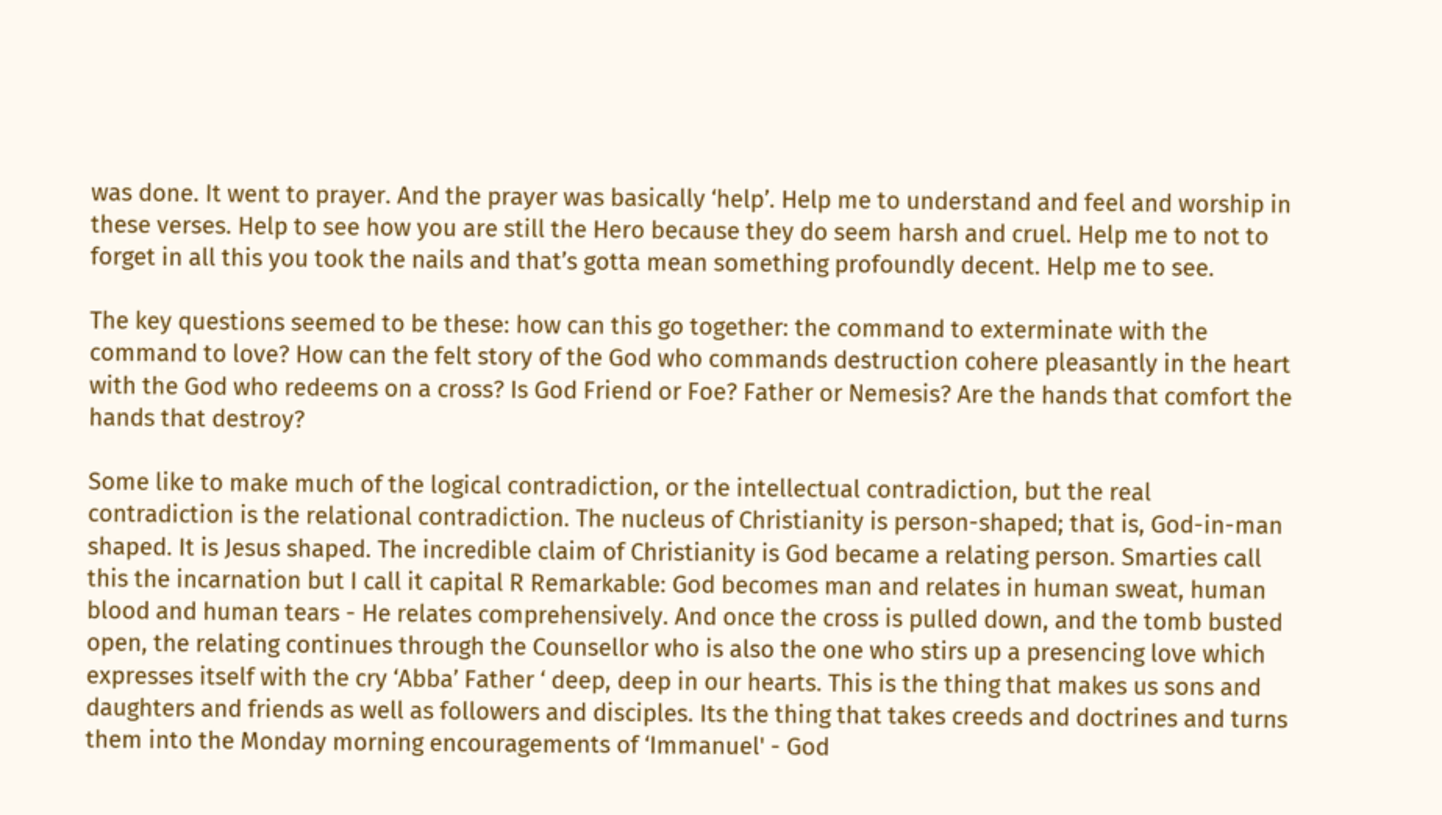was done. It went to prayer. And the prayer was basically ‘help’. Help me to understand and feel and worship in these verses. Help to see how you are still the Hero because they do seem harsh and cruel. Help me to not to forget in all this you took the nails and that’s gotta mean something profoundly decent. Help me to see.

The key questions seemed to be these: how can this go together: the command to exterminate with the command to love? How can the felt story of the God who commands destruction cohere pleasantly in the heart with the God who redeems on a cross? Is God Friend or Foe? Father or Nemesis? Are the hands that comfort the hands that destroy?

Some like to make much of the logical contradiction, or the intellectual contradiction, but the real contradiction is the relational contradiction. The nucleus of Christianity is person-shaped; that is, God-in-man shaped. It is Jesus shaped. The incredible claim of Christianity is God became a relating person. Smarties call this the incarnation but I call it capital R Remarkable: God becomes man and relates in human sweat, human blood and human tears - He relates comprehensively. And once the cross is pulled down, and the tomb busted open, the relating continues through the Counsellor who is also the one who stirs up a presencing love which expresses itself with the cry ‘Abba’ Father ‘ deep, deep in our hearts. This is the thing that makes us sons and daughters and friends as well as followers and disciples. Its the thing that takes creeds and doctrines and turns them into the Monday morning encouragements of ‘Immanuel' - God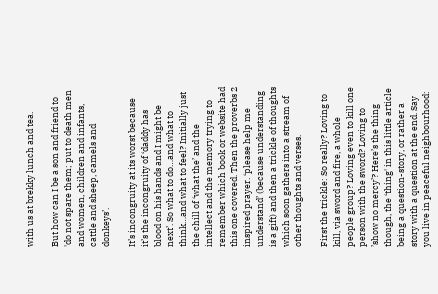with us at brekky lunch and tea.

But how can I be a son and friend to 'do not spare them; put to death men and women, children and infants, cattle and sheep, camels and donkeys’.

It’s incongruity at its worst because it’s the incongruity of ‘daddy has blood on his hands and I might be next’. So what to do…and what to think…and what to feel? Initially just the chill of ‘what the’ and the intellect and the memory trying to remember which book or website had this one covered. Then the proverbs 2 inspired prayer. ‘please help me understand’ (because understanding is a gift) and then a trickle of thoughts which soon gathers into a stream of other thoughts and verses.

First the trickle: So really? Loving to kill, via sword and fire, a whole people group? Loving even to kill one person with the sword? Loving to ’show no mercy’? Here’s the thing though, the ‘thing' in this little article being a question-story, or rather a story with a question at the end. Say you live in peaceful neighbourhood: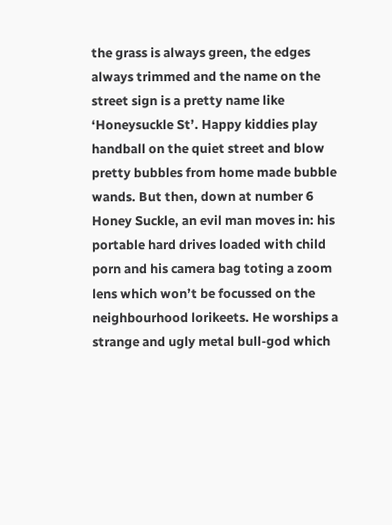the grass is always green, the edges always trimmed and the name on the street sign is a pretty name like ‘Honeysuckle St’. Happy kiddies play handball on the quiet street and blow pretty bubbles from home made bubble wands. But then, down at number 6 Honey Suckle, an evil man moves in: his portable hard drives loaded with child porn and his camera bag toting a zoom lens which won’t be focussed on the neighbourhood lorikeets. He worships a strange and ugly metal bull-god which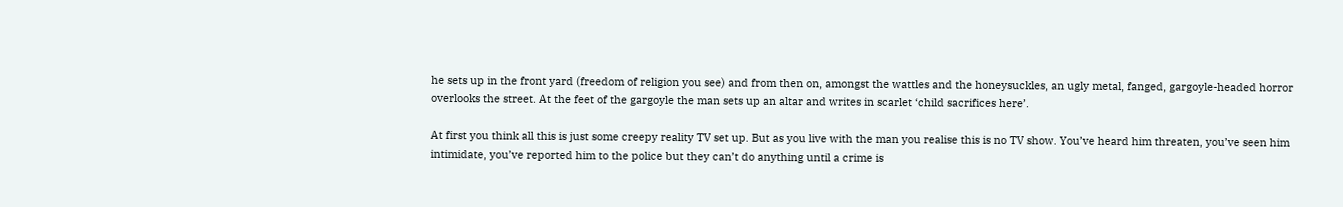he sets up in the front yard (freedom of religion you see) and from then on, amongst the wattles and the honeysuckles, an ugly metal, fanged, gargoyle-headed horror overlooks the street. At the feet of the gargoyle the man sets up an altar and writes in scarlet ‘child sacrifices here’.

At first you think all this is just some creepy reality TV set up. But as you live with the man you realise this is no TV show. You’ve heard him threaten, you’ve seen him intimidate, you’ve reported him to the police but they can’t do anything until a crime is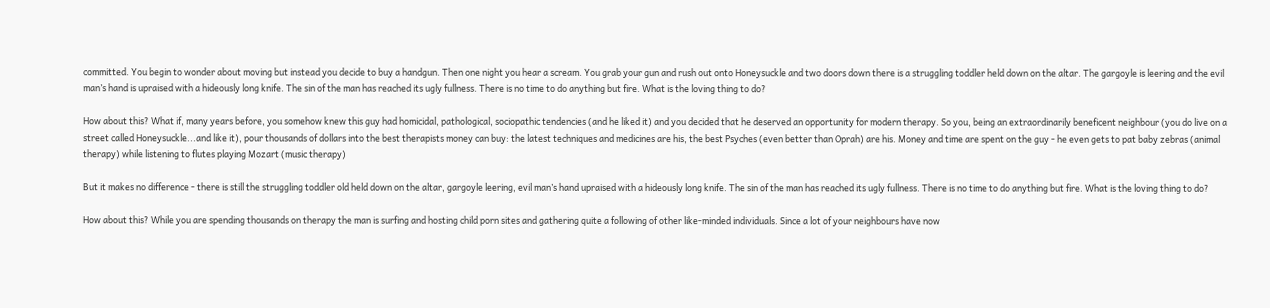committed. You begin to wonder about moving but instead you decide to buy a handgun. Then one night you hear a scream. You grab your gun and rush out onto Honeysuckle and two doors down there is a struggling toddler held down on the altar. The gargoyle is leering and the evil man’s hand is upraised with a hideously long knife. The sin of the man has reached its ugly fullness. There is no time to do anything but fire. What is the loving thing to do?

How about this? What if, many years before, you somehow knew this guy had homicidal, pathological, sociopathic tendencies (and he liked it) and you decided that he deserved an opportunity for modern therapy. So you, being an extraordinarily beneficent neighbour (you do live on a street called Honeysuckle...and like it), pour thousands of dollars into the best therapists money can buy: the latest techniques and medicines are his, the best Psyches (even better than Oprah) are his. Money and time are spent on the guy - he even gets to pat baby zebras (animal therapy) while listening to flutes playing Mozart (music therapy)

But it makes no difference - there is still the struggling toddler old held down on the altar, gargoyle leering, evil man’s hand upraised with a hideously long knife. The sin of the man has reached its ugly fullness. There is no time to do anything but fire. What is the loving thing to do?

How about this? While you are spending thousands on therapy the man is surfing and hosting child porn sites and gathering quite a following of other like-minded individuals. Since a lot of your neighbours have now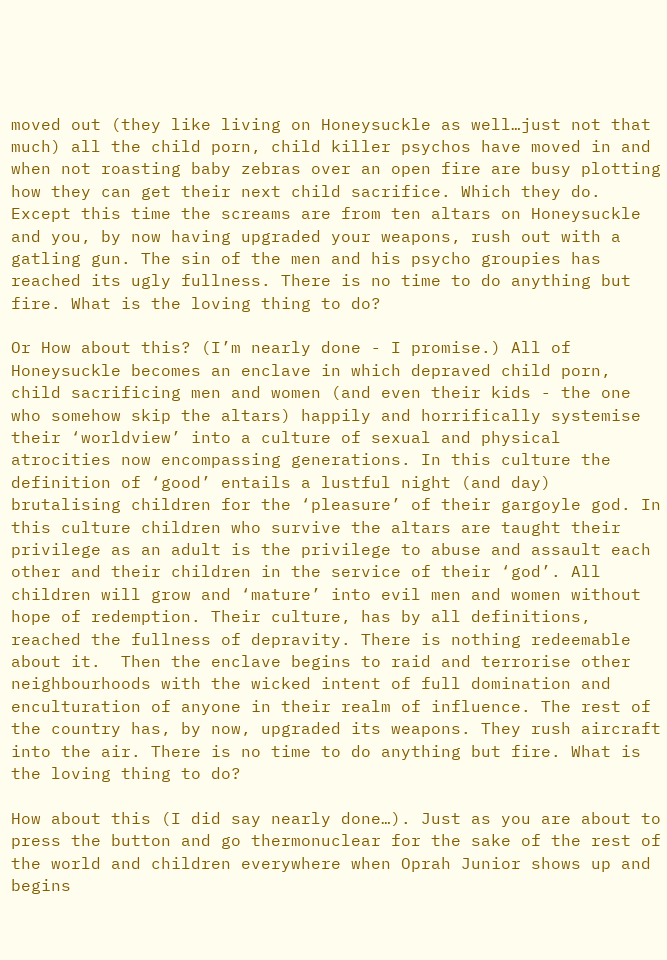moved out (they like living on Honeysuckle as well…just not that much) all the child porn, child killer psychos have moved in and when not roasting baby zebras over an open fire are busy plotting how they can get their next child sacrifice. Which they do. Except this time the screams are from ten altars on Honeysuckle and you, by now having upgraded your weapons, rush out with a gatling gun. The sin of the men and his psycho groupies has reached its ugly fullness. There is no time to do anything but fire. What is the loving thing to do?

Or How about this? (I’m nearly done - I promise.) All of Honeysuckle becomes an enclave in which depraved child porn, child sacrificing men and women (and even their kids - the one who somehow skip the altars) happily and horrifically systemise their ‘worldview’ into a culture of sexual and physical atrocities now encompassing generations. In this culture the definition of ‘good’ entails a lustful night (and day) brutalising children for the ‘pleasure’ of their gargoyle god. In this culture children who survive the altars are taught their privilege as an adult is the privilege to abuse and assault each other and their children in the service of their ‘god’. All children will grow and ‘mature’ into evil men and women without hope of redemption. Their culture, has by all definitions, reached the fullness of depravity. There is nothing redeemable about it.  Then the enclave begins to raid and terrorise other neighbourhoods with the wicked intent of full domination and enculturation of anyone in their realm of influence. The rest of the country has, by now, upgraded its weapons. They rush aircraft into the air. There is no time to do anything but fire. What is the loving thing to do?

How about this (I did say nearly done…). Just as you are about to press the button and go thermonuclear for the sake of the rest of the world and children everywhere when Oprah Junior shows up and begins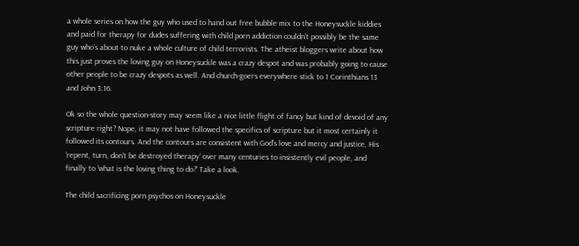a whole series on how the guy who used to hand out free bubble mix to the Honeysuckle kiddies and paid for therapy for dudes suffering with child porn addiction couldn’t possibly be the same guy who’s about to nuke a whole culture of child terrorists. The atheist bloggers write about how this just proves the loving guy on Honeysuckle was a crazy despot and was probably going to cause other people to be crazy despots as well. And church-goers everywhere stick to 1 Corinthians 13 and John 3:16.

Ok so the whole question-story may seem like a nice little flight of fancy but kind of devoid of any scripture right? Nope, it may not have followed the specifics of scripture but it most certainly it followed its contours. And the contours are consistent with God’s love and mercy and justice, His ’repent, turn, don’t be destroyed therapy’ over many centuries to insistently evil people, and finally to ‘what is the loving thing to do?’ Take a look.

The child sacrificing porn psychos on Honeysuckle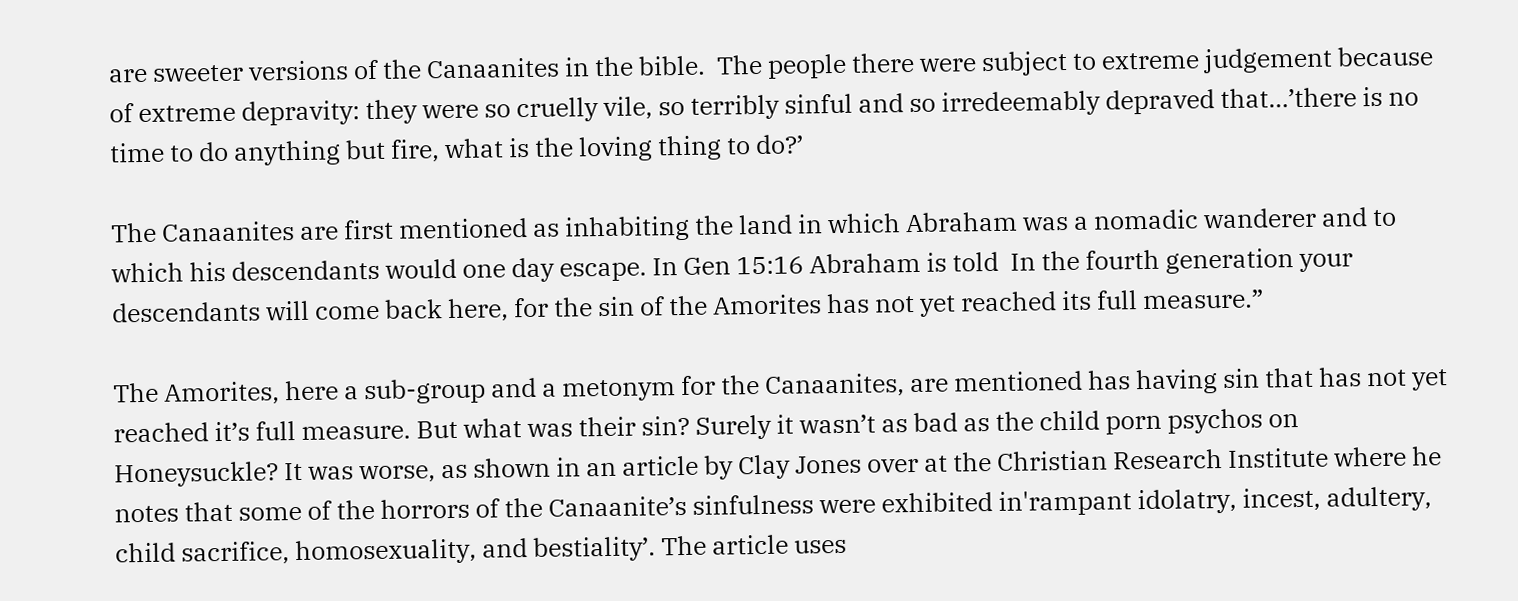are sweeter versions of the Canaanites in the bible.  The people there were subject to extreme judgement because of extreme depravity: they were so cruelly vile, so terribly sinful and so irredeemably depraved that…’there is no time to do anything but fire, what is the loving thing to do?’

The Canaanites are first mentioned as inhabiting the land in which Abraham was a nomadic wanderer and to which his descendants would one day escape. In Gen 15:16 Abraham is told  In the fourth generation your descendants will come back here, for the sin of the Amorites has not yet reached its full measure.”

The Amorites, here a sub-group and a metonym for the Canaanites, are mentioned has having sin that has not yet reached it’s full measure. But what was their sin? Surely it wasn’t as bad as the child porn psychos on Honeysuckle? It was worse, as shown in an article by Clay Jones over at the Christian Research Institute where he notes that some of the horrors of the Canaanite’s sinfulness were exhibited in'rampant idolatry, incest, adultery, child sacrifice, homosexuality, and bestiality’. The article uses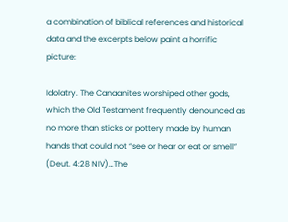a combination of biblical references and historical data and the excerpts below paint a horrific picture:

Idolatry. The Canaanites worshiped other gods, which the Old Testament frequently denounced as no more than sticks or pottery made by human hands that could not “see or hear or eat or smell” (Deut. 4:28 NIV)…The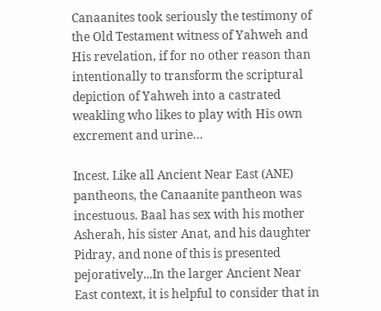Canaanites took seriously the testimony of the Old Testament witness of Yahweh and His revelation, if for no other reason than intentionally to transform the scriptural depiction of Yahweh into a castrated weakling who likes to play with His own excrement and urine…

Incest. Like all Ancient Near East (ANE) pantheons, the Canaanite pantheon was incestuous. Baal has sex with his mother Asherah, his sister Anat, and his daughter Pidray, and none of this is presented pejoratively...In the larger Ancient Near East context, it is helpful to consider that in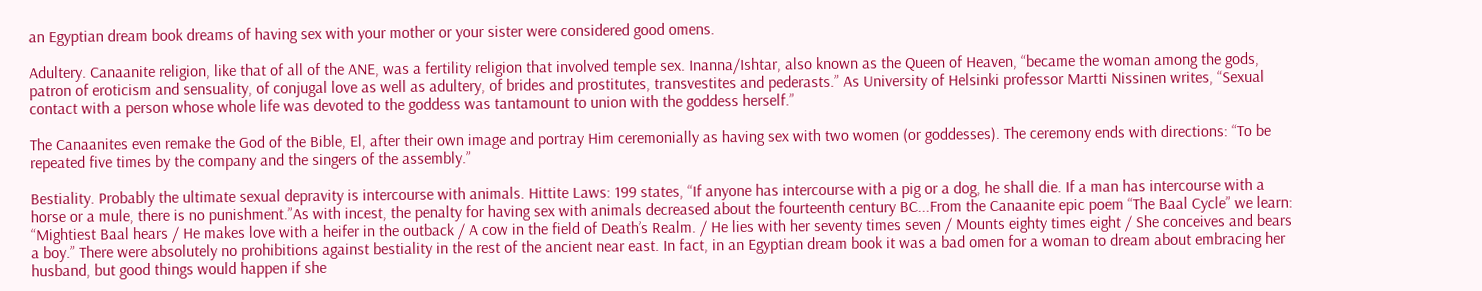an Egyptian dream book dreams of having sex with your mother or your sister were considered good omens.

Adultery. Canaanite religion, like that of all of the ANE, was a fertility religion that involved temple sex. Inanna/Ishtar, also known as the Queen of Heaven, “became the woman among the gods, patron of eroticism and sensuality, of conjugal love as well as adultery, of brides and prostitutes, transvestites and pederasts.” As University of Helsinki professor Martti Nissinen writes, “Sexual contact with a person whose whole life was devoted to the goddess was tantamount to union with the goddess herself.”

The Canaanites even remake the God of the Bible, El, after their own image and portray Him ceremonially as having sex with two women (or goddesses). The ceremony ends with directions: “To be repeated five times by the company and the singers of the assembly.”

Bestiality. Probably the ultimate sexual depravity is intercourse with animals. Hittite Laws: 199 states, “If anyone has intercourse with a pig or a dog, he shall die. If a man has intercourse with a horse or a mule, there is no punishment.”As with incest, the penalty for having sex with animals decreased about the fourteenth century BC...From the Canaanite epic poem “The Baal Cycle” we learn: “Mightiest Baal hears / He makes love with a heifer in the outback / A cow in the field of Death’s Realm. / He lies with her seventy times seven / Mounts eighty times eight / She conceives and bears a boy.” There were absolutely no prohibitions against bestiality in the rest of the ancient near east. In fact, in an Egyptian dream book it was a bad omen for a woman to dream about embracing her husband, but good things would happen if she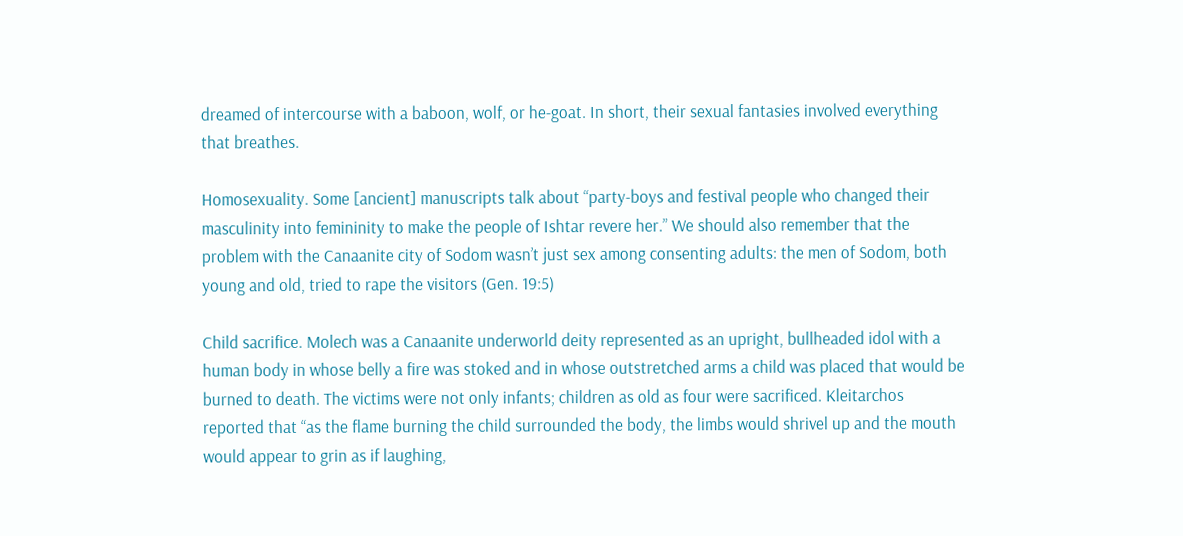dreamed of intercourse with a baboon, wolf, or he-goat. In short, their sexual fantasies involved everything that breathes.

Homosexuality. Some [ancient] manuscripts talk about “party-boys and festival people who changed their masculinity into femininity to make the people of Ishtar revere her.” We should also remember that the problem with the Canaanite city of Sodom wasn’t just sex among consenting adults: the men of Sodom, both young and old, tried to rape the visitors (Gen. 19:5)

Child sacrifice. Molech was a Canaanite underworld deity represented as an upright, bullheaded idol with a human body in whose belly a fire was stoked and in whose outstretched arms a child was placed that would be burned to death. The victims were not only infants; children as old as four were sacrificed. Kleitarchos reported that “as the flame burning the child surrounded the body, the limbs would shrivel up and the mouth would appear to grin as if laughing,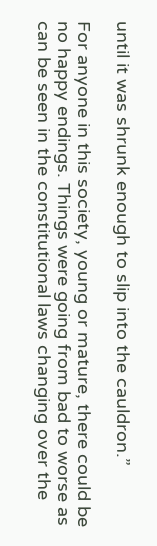until it was shrunk enough to slip into the cauldron.”

For anyone in this society, young or mature, there could be no happy endings. Things were going from bad to worse as can be seen in the constitutional laws changing over the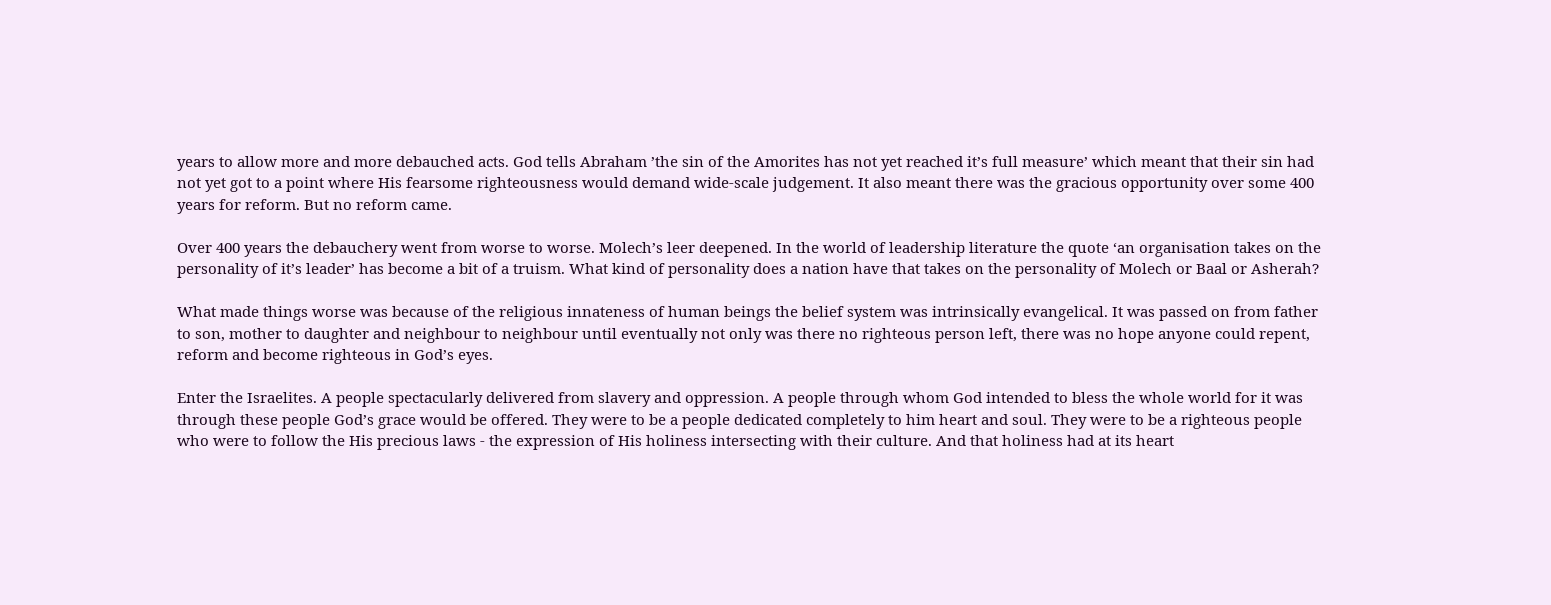years to allow more and more debauched acts. God tells Abraham ’the sin of the Amorites has not yet reached it’s full measure’ which meant that their sin had not yet got to a point where His fearsome righteousness would demand wide-scale judgement. It also meant there was the gracious opportunity over some 400 years for reform. But no reform came.

Over 400 years the debauchery went from worse to worse. Molech’s leer deepened. In the world of leadership literature the quote ‘an organisation takes on the personality of it’s leader’ has become a bit of a truism. What kind of personality does a nation have that takes on the personality of Molech or Baal or Asherah?

What made things worse was because of the religious innateness of human beings the belief system was intrinsically evangelical. It was passed on from father to son, mother to daughter and neighbour to neighbour until eventually not only was there no righteous person left, there was no hope anyone could repent, reform and become righteous in God’s eyes.

Enter the Israelites. A people spectacularly delivered from slavery and oppression. A people through whom God intended to bless the whole world for it was through these people God’s grace would be offered. They were to be a people dedicated completely to him heart and soul. They were to be a righteous people who were to follow the His precious laws - the expression of His holiness intersecting with their culture. And that holiness had at its heart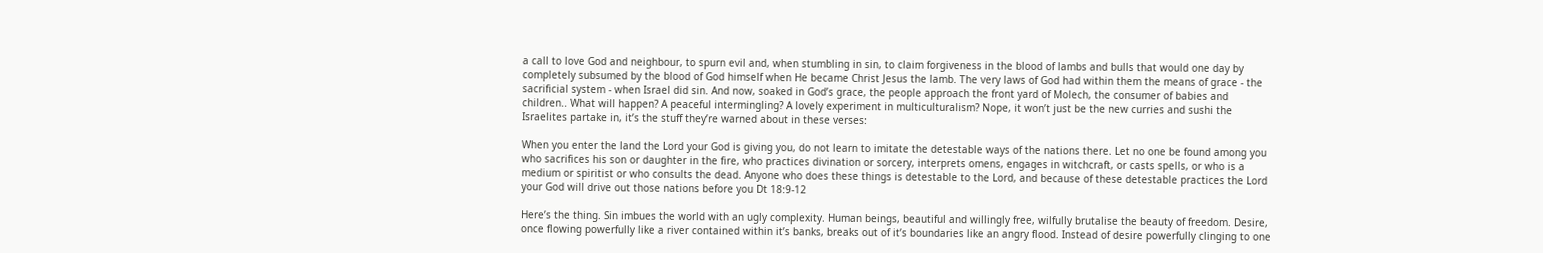a call to love God and neighbour, to spurn evil and, when stumbling in sin, to claim forgiveness in the blood of lambs and bulls that would one day by completely subsumed by the blood of God himself when He became Christ Jesus the lamb. The very laws of God had within them the means of grace - the sacrificial system - when Israel did sin. And now, soaked in God’s grace, the people approach the front yard of Molech, the consumer of babies and children.. What will happen? A peaceful intermingling? A lovely experiment in multiculturalism? Nope, it won’t just be the new curries and sushi the Israelites partake in, it’s the stuff they’re warned about in these verses:

When you enter the land the Lord your God is giving you, do not learn to imitate the detestable ways of the nations there. Let no one be found among you who sacrifices his son or daughter in the fire, who practices divination or sorcery, interprets omens, engages in witchcraft, or casts spells, or who is a medium or spiritist or who consults the dead. Anyone who does these things is detestable to the Lord, and because of these detestable practices the Lord your God will drive out those nations before you Dt 18:9-12

Here’s the thing. Sin imbues the world with an ugly complexity. Human beings, beautiful and willingly free, wilfully brutalise the beauty of freedom. Desire, once flowing powerfully like a river contained within it’s banks, breaks out of it’s boundaries like an angry flood. Instead of desire powerfully clinging to one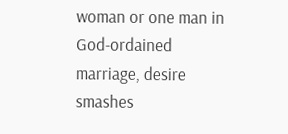woman or one man in God-ordained marriage, desire smashes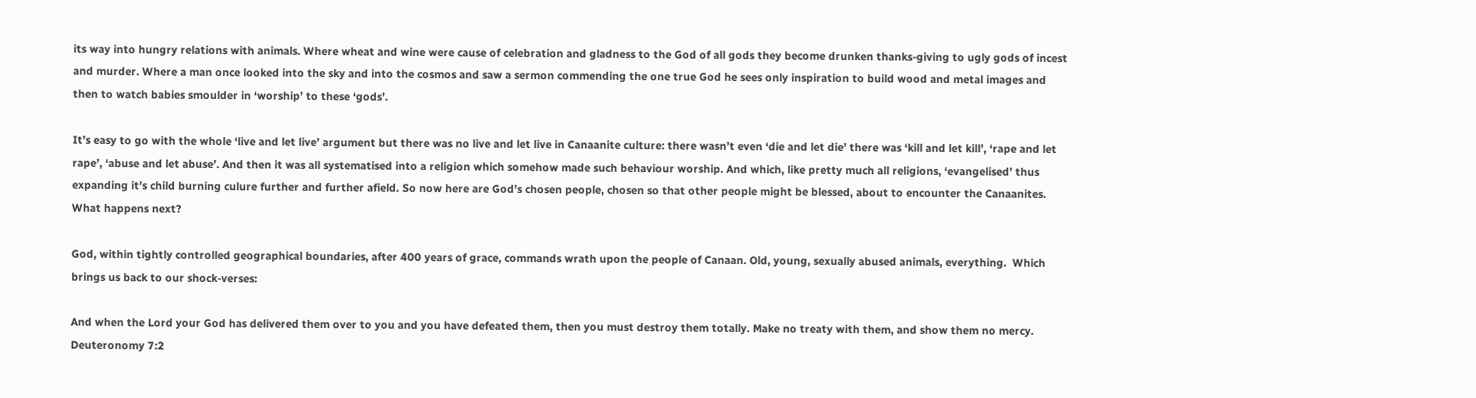its way into hungry relations with animals. Where wheat and wine were cause of celebration and gladness to the God of all gods they become drunken thanks-giving to ugly gods of incest and murder. Where a man once looked into the sky and into the cosmos and saw a sermon commending the one true God he sees only inspiration to build wood and metal images and then to watch babies smoulder in ‘worship’ to these ‘gods’.

It’s easy to go with the whole ‘live and let live’ argument but there was no live and let live in Canaanite culture: there wasn’t even ‘die and let die’ there was ‘kill and let kill’, ‘rape and let rape’, ‘abuse and let abuse’. And then it was all systematised into a religion which somehow made such behaviour worship. And which, like pretty much all religions, ‘evangelised’ thus expanding it’s child burning culure further and further afield. So now here are God’s chosen people, chosen so that other people might be blessed, about to encounter the Canaanites. What happens next?

God, within tightly controlled geographical boundaries, after 400 years of grace, commands wrath upon the people of Canaan. Old, young, sexually abused animals, everything.  Which brings us back to our shock-verses:

And when the Lord your God has delivered them over to you and you have defeated them, then you must destroy them totally. Make no treaty with them, and show them no mercy. Deuteronomy 7:2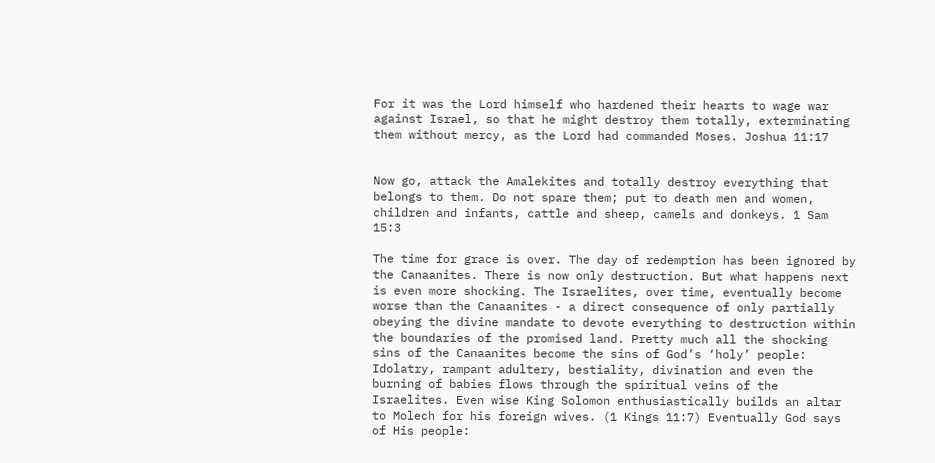For it was the Lord himself who hardened their hearts to wage war against Israel, so that he might destroy them totally, exterminating them without mercy, as the Lord had commanded Moses. Joshua 11:17


Now go, attack the Amalekites and totally destroy everything that belongs to them. Do not spare them; put to death men and women, children and infants, cattle and sheep, camels and donkeys. 1 Sam 15:3

The time for grace is over. The day of redemption has been ignored by the Canaanites. There is now only destruction. But what happens next is even more shocking. The Israelites, over time, eventually become worse than the Canaanites - a direct consequence of only partially obeying the divine mandate to devote everything to destruction within the boundaries of the promised land. Pretty much all the shocking sins of the Canaanites become the sins of God’s ‘holy’ people: Idolatry, rampant adultery, bestiality, divination and even the burning of babies flows through the spiritual veins of the Israelites. Even wise King Solomon enthusiastically builds an altar to Molech for his foreign wives. (1 Kings 11:7) Eventually God says of His people: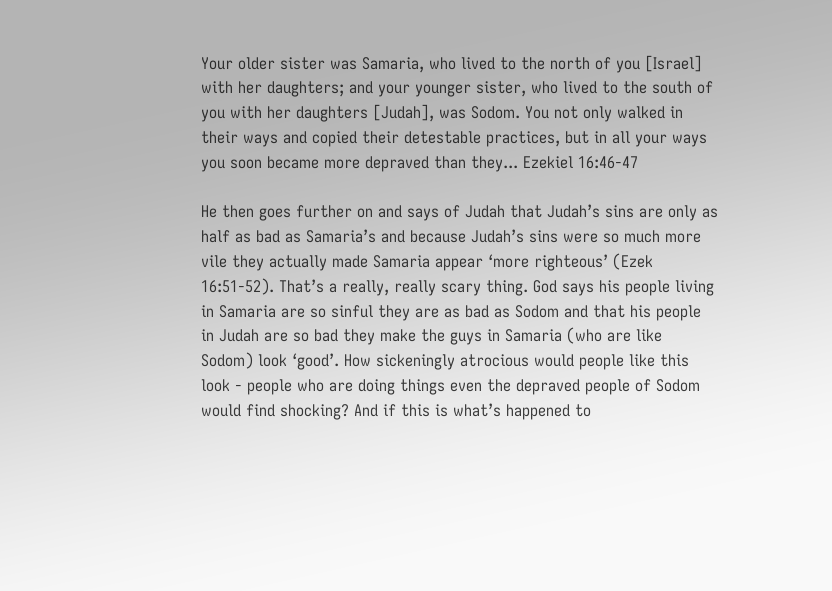Your older sister was Samaria, who lived to the north of you [Israel] with her daughters; and your younger sister, who lived to the south of you with her daughters [Judah], was Sodom. You not only walked in their ways and copied their detestable practices, but in all your ways you soon became more depraved than they... Ezekiel 16:46-47

He then goes further on and says of Judah that Judah’s sins are only as half as bad as Samaria’s and because Judah’s sins were so much more vile they actually made Samaria appear ‘more righteous’ (Ezek 16:51-52). That’s a really, really scary thing. God says his people living in Samaria are so sinful they are as bad as Sodom and that his people in Judah are so bad they make the guys in Samaria (who are like Sodom) look ‘good’. How sickeningly atrocious would people like this look - people who are doing things even the depraved people of Sodom would find shocking? And if this is what’s happened to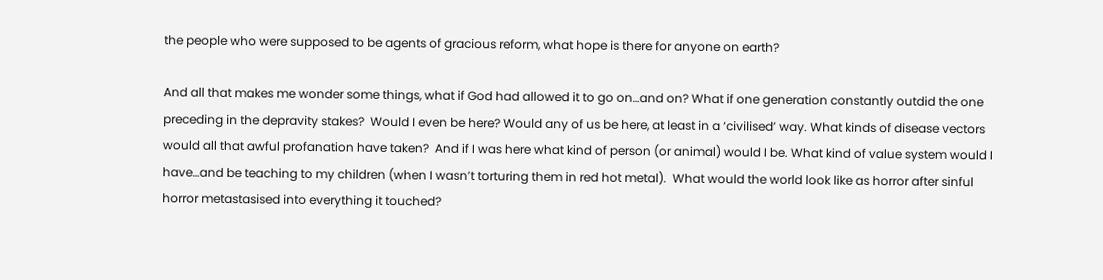the people who were supposed to be agents of gracious reform, what hope is there for anyone on earth?

And all that makes me wonder some things, what if God had allowed it to go on…and on? What if one generation constantly outdid the one preceding in the depravity stakes?  Would I even be here? Would any of us be here, at least in a ‘civilised’ way. What kinds of disease vectors would all that awful profanation have taken?  And if I was here what kind of person (or animal) would I be. What kind of value system would I have…and be teaching to my children (when I wasn’t torturing them in red hot metal).  What would the world look like as horror after sinful horror metastasised into everything it touched?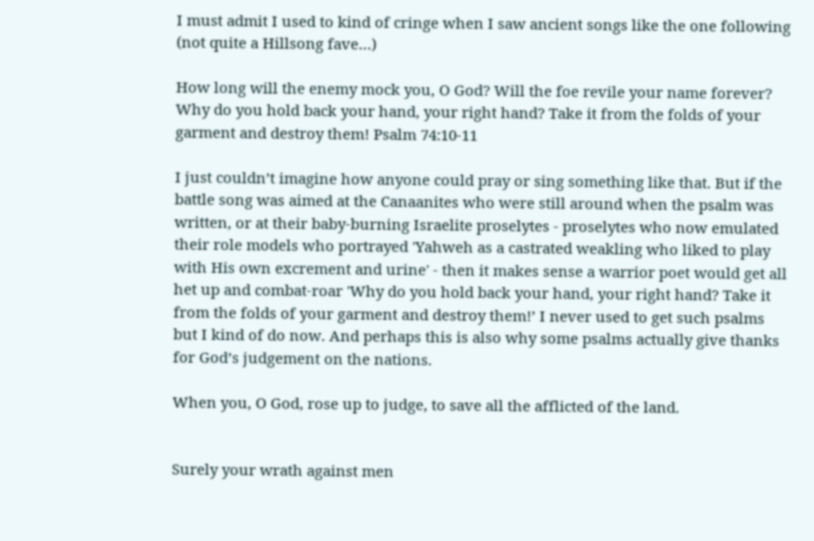I must admit I used to kind of cringe when I saw ancient songs like the one following (not quite a Hillsong fave…)

How long will the enemy mock you, O God? Will the foe revile your name forever? Why do you hold back your hand, your right hand? Take it from the folds of your garment and destroy them! Psalm 74:10-11

I just couldn’t imagine how anyone could pray or sing something like that. But if the battle song was aimed at the Canaanites who were still around when the psalm was written, or at their baby-burning Israelite proselytes - proselytes who now emulated their role models who portrayed 'Yahweh as a castrated weakling who liked to play with His own excrement and urine' - then it makes sense a warrior poet would get all het up and combat-roar 'Why do you hold back your hand, your right hand? Take it from the folds of your garment and destroy them!’ I never used to get such psalms but I kind of do now. And perhaps this is also why some psalms actually give thanks for God’s judgement on the nations.

When you, O God, rose up to judge, to save all the afflicted of the land.


Surely your wrath against men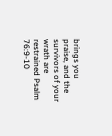brings you praise, and the survivors of your wrath are restrained Psalm 76:9-10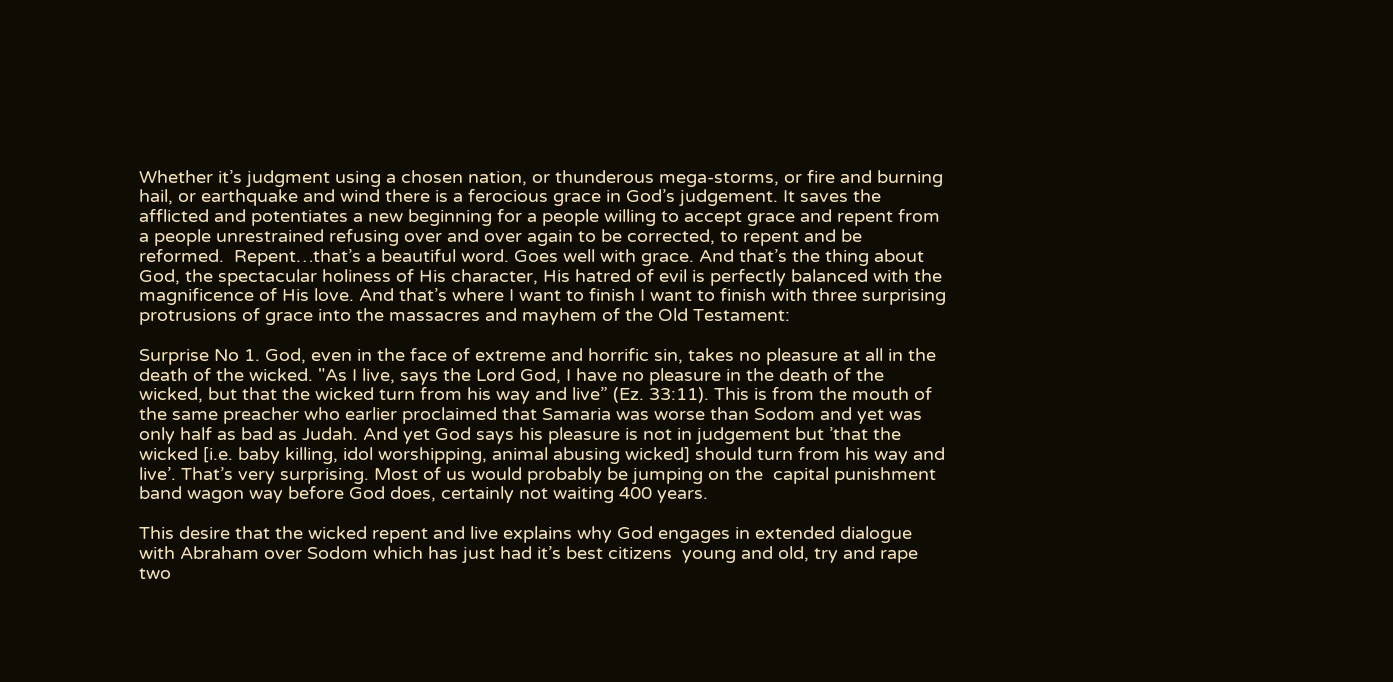Whether it’s judgment using a chosen nation, or thunderous mega-storms, or fire and burning hail, or earthquake and wind there is a ferocious grace in God’s judgement. It saves the afflicted and potentiates a new beginning for a people willing to accept grace and repent from a people unrestrained refusing over and over again to be corrected, to repent and be reformed.  Repent…that’s a beautiful word. Goes well with grace. And that’s the thing about God, the spectacular holiness of His character, His hatred of evil is perfectly balanced with the magnificence of His love. And that’s where I want to finish I want to finish with three surprising protrusions of grace into the massacres and mayhem of the Old Testament:

Surprise No 1. God, even in the face of extreme and horrific sin, takes no pleasure at all in the death of the wicked. "As I live, says the Lord God, I have no pleasure in the death of the wicked, but that the wicked turn from his way and live” (Ez. 33:11). This is from the mouth of the same preacher who earlier proclaimed that Samaria was worse than Sodom and yet was only half as bad as Judah. And yet God says his pleasure is not in judgement but ’that the wicked [i.e. baby killing, idol worshipping, animal abusing wicked] should turn from his way and live’. That’s very surprising. Most of us would probably be jumping on the  capital punishment band wagon way before God does, certainly not waiting 400 years.

This desire that the wicked repent and live explains why God engages in extended dialogue with Abraham over Sodom which has just had it’s best citizens  young and old, try and rape two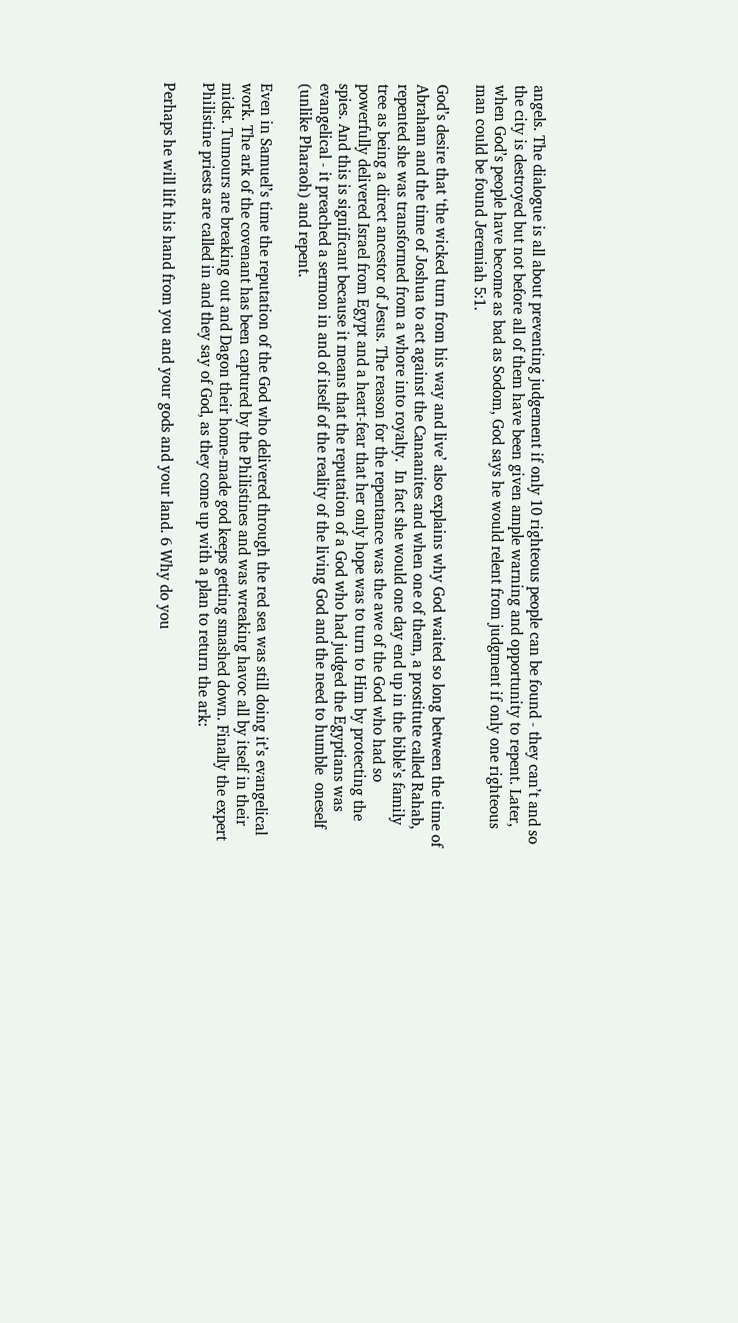angels. The dialogue is all about preventing judgement if only 10 righteous people can be found - they can’t and so the city is destroyed but not before all of them have been given ample warning and opportunity to repent. Later, when God’s people have become as bad as Sodom, God says he would relent from judgment if only one righteous man could be found Jeremiah 5:1.

God’s desire that ‘the wicked turn from his way and live’ also explains why God waited so long between the time of Abraham and the time of Joshua to act against the Canaanites and when one of them, a prostitute called Rahab, repented she was transformed from a whore into royalty.  In fact she would one day end up in the bible’s family tree as being a direct ancestor of Jesus. The reason for the repentance was the awe of the God who had so powerfully delivered Israel from Egypt and a heart-fear that her only hope was to turn to Him by protecting the spies. And this is significant because it means that the reputation of a God who had judged the Egyptians was evangelical - it preached a sermon in and of itself of the reality of the living God and the need to humble  oneself (unlike Pharaoh) and repent.

Even in Samuel’s time the reputation of the God who delivered through the red sea was still doing it’s evangelical work. The ark of the covenant has been captured by the Philistines and was wreaking havoc all by itself in their midst. Tumours are breaking out and Dagon their home-made god keeps getting smashed down. Finally the expert Philistine priests are called in and they say of God, as they come up with a plan to return the ark:

Perhaps he will lift his hand from you and your gods and your land. 6 Why do you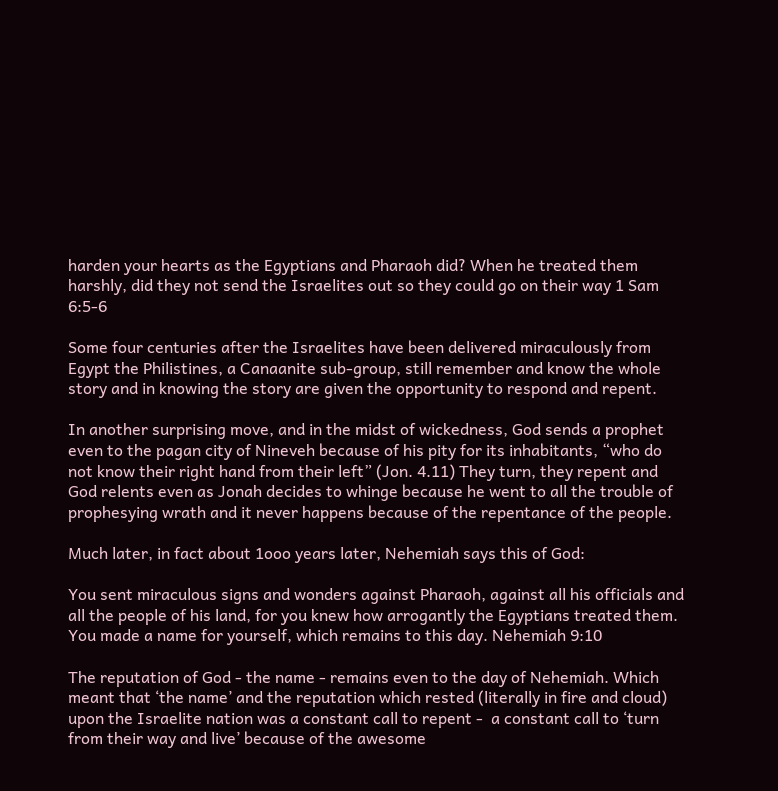harden your hearts as the Egyptians and Pharaoh did? When he treated them harshly, did they not send the Israelites out so they could go on their way 1 Sam 6:5-6

Some four centuries after the Israelites have been delivered miraculously from Egypt the Philistines, a Canaanite sub-group, still remember and know the whole story and in knowing the story are given the opportunity to respond and repent.

In another surprising move, and in the midst of wickedness, God sends a prophet even to the pagan city of Nineveh because of his pity for its inhabitants, “who do not know their right hand from their left” (Jon. 4.11) They turn, they repent and God relents even as Jonah decides to whinge because he went to all the trouble of prophesying wrath and it never happens because of the repentance of the people.

Much later, in fact about 1ooo years later, Nehemiah says this of God:

You sent miraculous signs and wonders against Pharaoh, against all his officials and all the people of his land, for you knew how arrogantly the Egyptians treated them. You made a name for yourself, which remains to this day. Nehemiah 9:10

The reputation of God - the name - remains even to the day of Nehemiah. Which meant that ‘the name’ and the reputation which rested (literally in fire and cloud) upon the Israelite nation was a constant call to repent -  a constant call to ‘turn from their way and live’ because of the awesome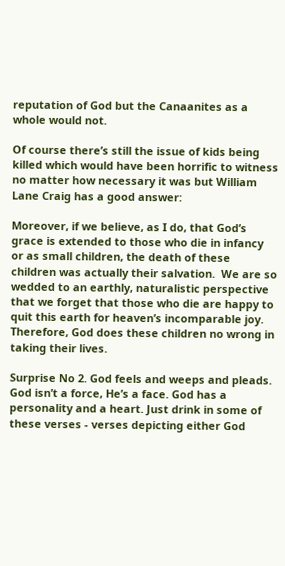reputation of God but the Canaanites as a whole would not.

Of course there’s still the issue of kids being killed which would have been horrific to witness no matter how necessary it was but William Lane Craig has a good answer:

Moreover, if we believe, as I do, that God’s grace is extended to those who die in infancy or as small children, the death of these children was actually their salvation.  We are so wedded to an earthly, naturalistic perspective that we forget that those who die are happy to quit this earth for heaven’s incomparable joy.  Therefore, God does these children no wrong in taking their lives.

Surprise No 2. God feels and weeps and pleads. God isn’t a force, He’s a face. God has a personality and a heart. Just drink in some of these verses - verses depicting either God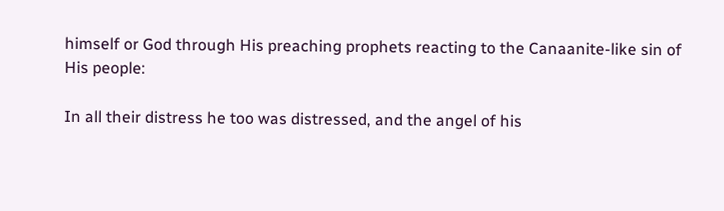himself or God through His preaching prophets reacting to the Canaanite-like sin of His people:

In all their distress he too was distressed, and the angel of his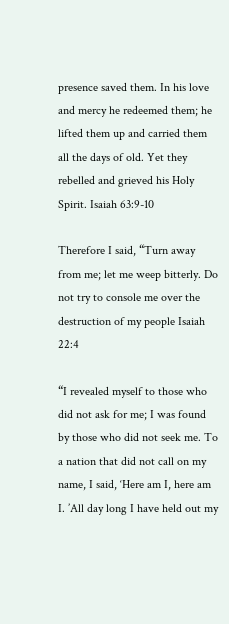presence saved them. In his love and mercy he redeemed them; he lifted them up and carried them all the days of old. Yet they rebelled and grieved his Holy Spirit. Isaiah 63:9-10

Therefore I said, “Turn away from me; let me weep bitterly. Do not try to console me over the destruction of my people Isaiah 22:4

“I revealed myself to those who did not ask for me; I was found by those who did not seek me. To a nation that did not call on my name, I said, ‘Here am I, here am I. ’All day long I have held out my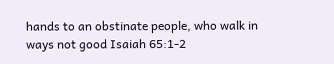hands to an obstinate people, who walk in ways not good Isaiah 65:1-2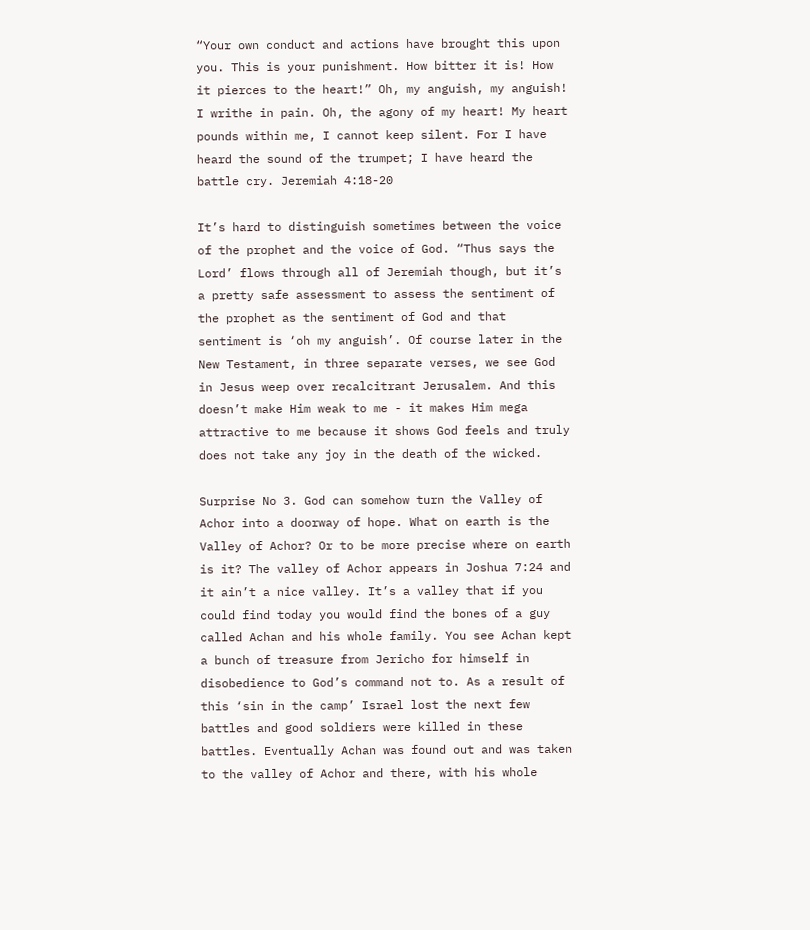“Your own conduct and actions have brought this upon you. This is your punishment. How bitter it is! How it pierces to the heart!” Oh, my anguish, my anguish! I writhe in pain. Oh, the agony of my heart! My heart pounds within me, I cannot keep silent. For I have heard the sound of the trumpet; I have heard the battle cry. Jeremiah 4:18-20

It’s hard to distinguish sometimes between the voice of the prophet and the voice of God. “Thus says the Lord’ flows through all of Jeremiah though, but it’s a pretty safe assessment to assess the sentiment of the prophet as the sentiment of God and that sentiment is ‘oh my anguish’. Of course later in the New Testament, in three separate verses, we see God in Jesus weep over recalcitrant Jerusalem. And this doesn’t make Him weak to me - it makes Him mega attractive to me because it shows God feels and truly does not take any joy in the death of the wicked.

Surprise No 3. God can somehow turn the Valley of Achor into a doorway of hope. What on earth is the Valley of Achor? Or to be more precise where on earth is it? The valley of Achor appears in Joshua 7:24 and it ain’t a nice valley. It’s a valley that if you could find today you would find the bones of a guy called Achan and his whole family. You see Achan kept a bunch of treasure from Jericho for himself in disobedience to God’s command not to. As a result of this ‘sin in the camp’ Israel lost the next few battles and good soldiers were killed in these battles. Eventually Achan was found out and was taken to the valley of Achor and there, with his whole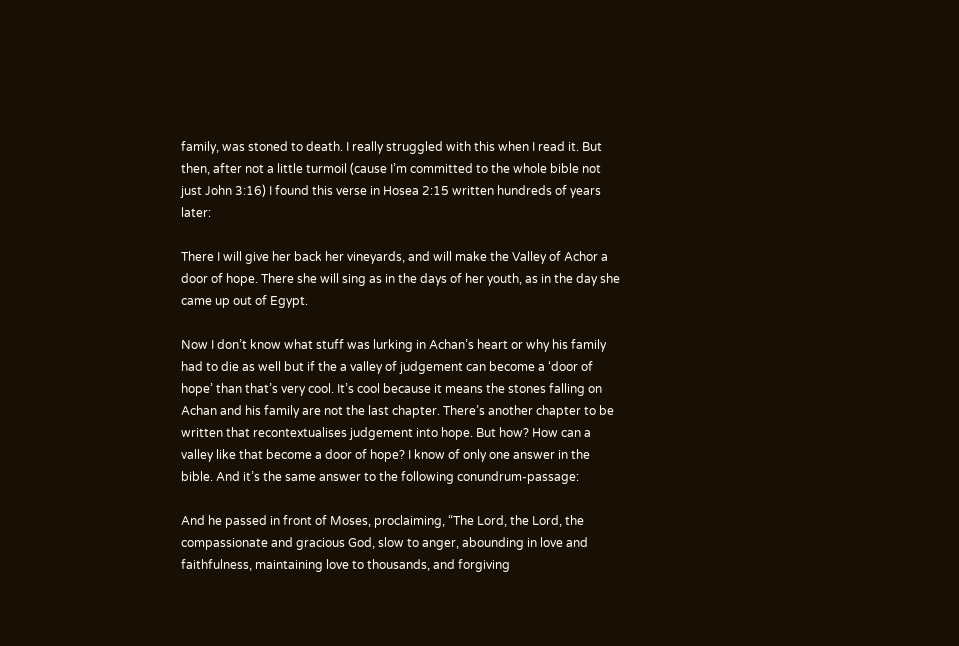family, was stoned to death. I really struggled with this when I read it. But then, after not a little turmoil (cause I’m committed to the whole bible not just John 3:16) I found this verse in Hosea 2:15 written hundreds of years later:

There I will give her back her vineyards, and will make the Valley of Achor a door of hope. There she will sing as in the days of her youth, as in the day she came up out of Egypt.

Now I don’t know what stuff was lurking in Achan’s heart or why his family had to die as well but if the a valley of judgement can become a ‘door of hope’ than that’s very cool. It’s cool because it means the stones falling on Achan and his family are not the last chapter. There’s another chapter to be written that recontextualises judgement into hope. But how? How can a valley like that become a door of hope? I know of only one answer in the bible. And it’s the same answer to the following conundrum-passage:

And he passed in front of Moses, proclaiming, “The Lord, the Lord, the compassionate and gracious God, slow to anger, abounding in love and faithfulness, maintaining love to thousands, and forgiving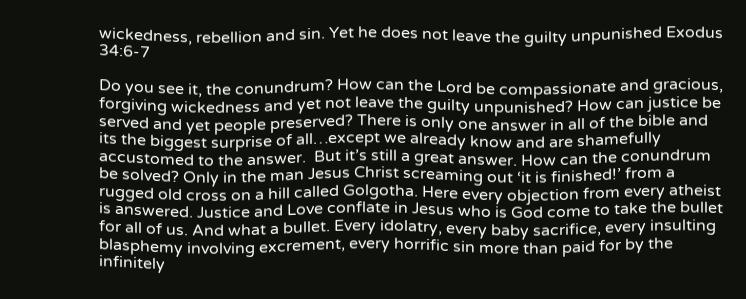wickedness, rebellion and sin. Yet he does not leave the guilty unpunished Exodus 34:6-7

Do you see it, the conundrum? How can the Lord be compassionate and gracious, forgiving wickedness and yet not leave the guilty unpunished? How can justice be served and yet people preserved? There is only one answer in all of the bible and its the biggest surprise of all…except we already know and are shamefully accustomed to the answer.  But it’s still a great answer. How can the conundrum be solved? Only in the man Jesus Christ screaming out ‘it is finished!’ from a rugged old cross on a hill called Golgotha. Here every objection from every atheist is answered. Justice and Love conflate in Jesus who is God come to take the bullet for all of us. And what a bullet. Every idolatry, every baby sacrifice, every insulting blasphemy involving excrement, every horrific sin more than paid for by the infinitely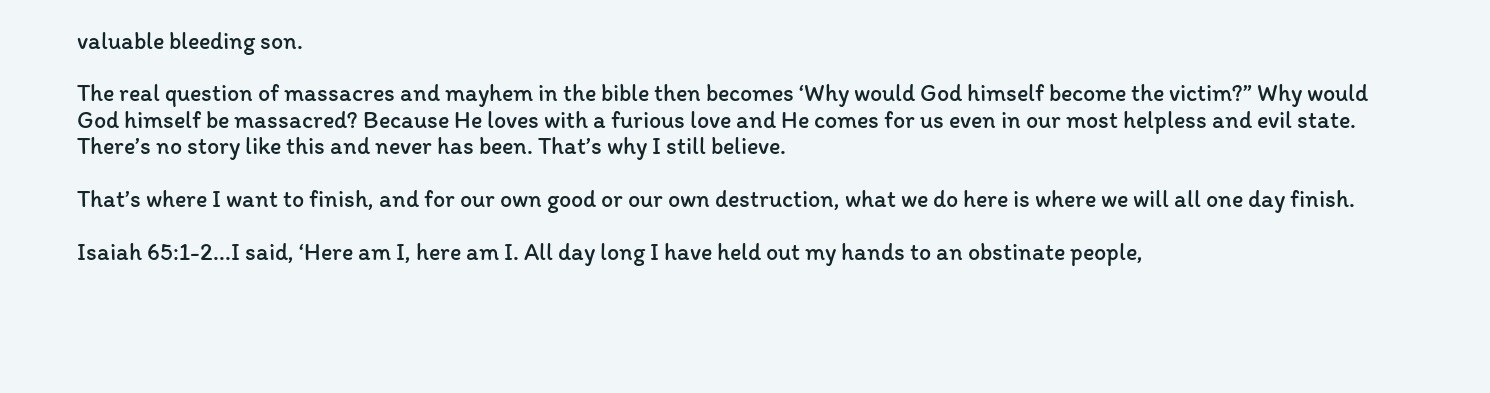valuable bleeding son.

The real question of massacres and mayhem in the bible then becomes ‘Why would God himself become the victim?” Why would God himself be massacred? Because He loves with a furious love and He comes for us even in our most helpless and evil state. There’s no story like this and never has been. That’s why I still believe.

That’s where I want to finish, and for our own good or our own destruction, what we do here is where we will all one day finish.

Isaiah 65:1-2...I said, ‘Here am I, here am I. All day long I have held out my hands to an obstinate people,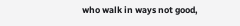who walk in ways not good,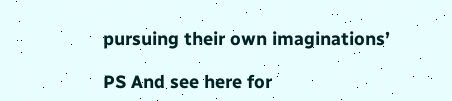pursuing their own imaginations’

PS And see here for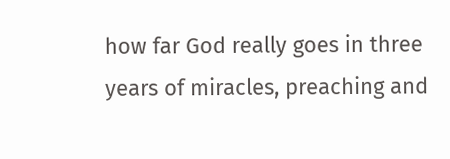how far God really goes in three years of miracles, preaching and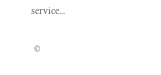service...

 ©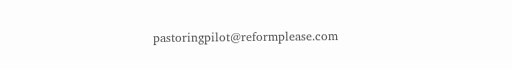pastoringpilot@reformplease.com